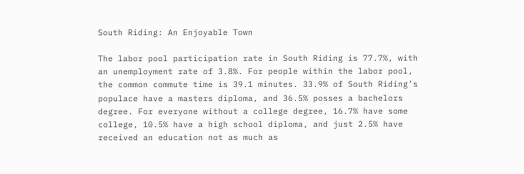South Riding: An Enjoyable Town

The labor pool participation rate in South Riding is 77.7%, with an unemployment rate of 3.8%. For people within the labor pool, the common commute time is 39.1 minutes. 33.9% of South Riding’s populace have a masters diploma, and 36.5% posses a bachelors degree. For everyone without a college degree, 16.7% have some college, 10.5% have a high school diploma, and just 2.5% have received an education not as much as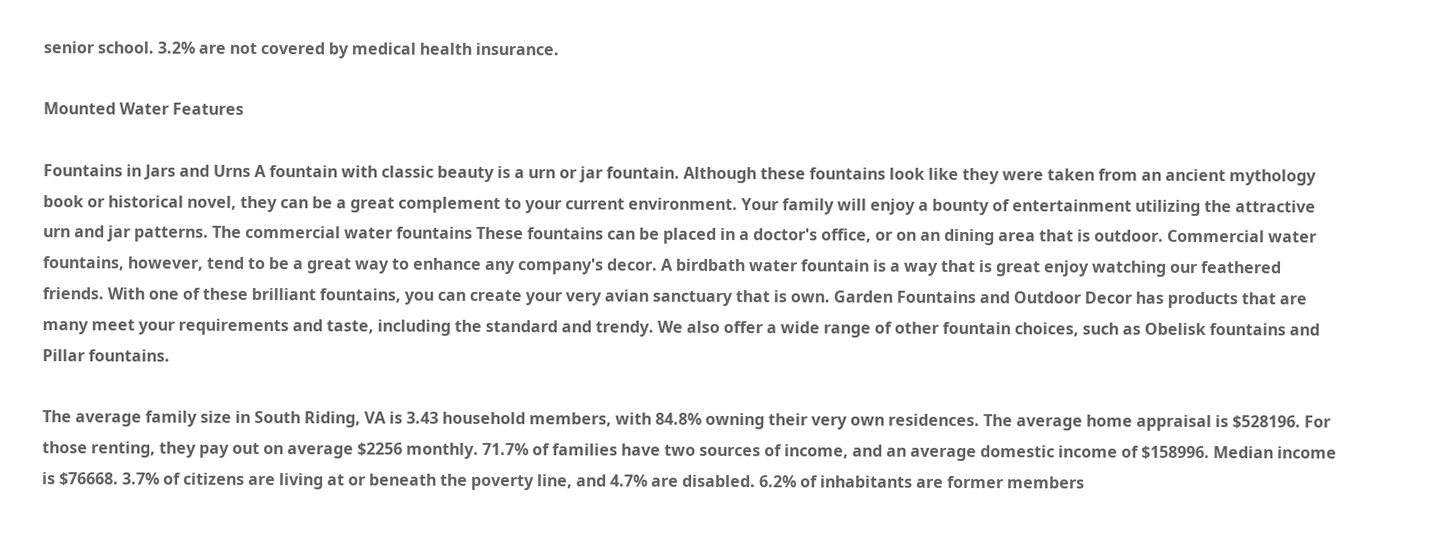senior school. 3.2% are not covered by medical health insurance.

Mounted Water Features

Fountains in Jars and Urns A fountain with classic beauty is a urn or jar fountain. Although these fountains look like they were taken from an ancient mythology book or historical novel, they can be a great complement to your current environment. Your family will enjoy a bounty of entertainment utilizing the attractive urn and jar patterns. The commercial water fountains These fountains can be placed in a doctor's office, or on an dining area that is outdoor. Commercial water fountains, however, tend to be a great way to enhance any company's decor. A birdbath water fountain is a way that is great enjoy watching our feathered friends. With one of these brilliant fountains, you can create your very avian sanctuary that is own. Garden Fountains and Outdoor Decor has products that are many meet your requirements and taste, including the standard and trendy. We also offer a wide range of other fountain choices, such as Obelisk fountains and Pillar fountains.

The average family size in South Riding, VA is 3.43 household members, with 84.8% owning their very own residences. The average home appraisal is $528196. For those renting, they pay out on average $2256 monthly. 71.7% of families have two sources of income, and an average domestic income of $158996. Median income is $76668. 3.7% of citizens are living at or beneath the poverty line, and 4.7% are disabled. 6.2% of inhabitants are former members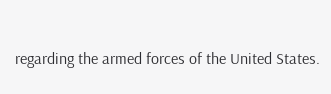regarding the armed forces of the United States.